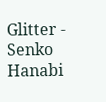Glitter - Senko Hanabi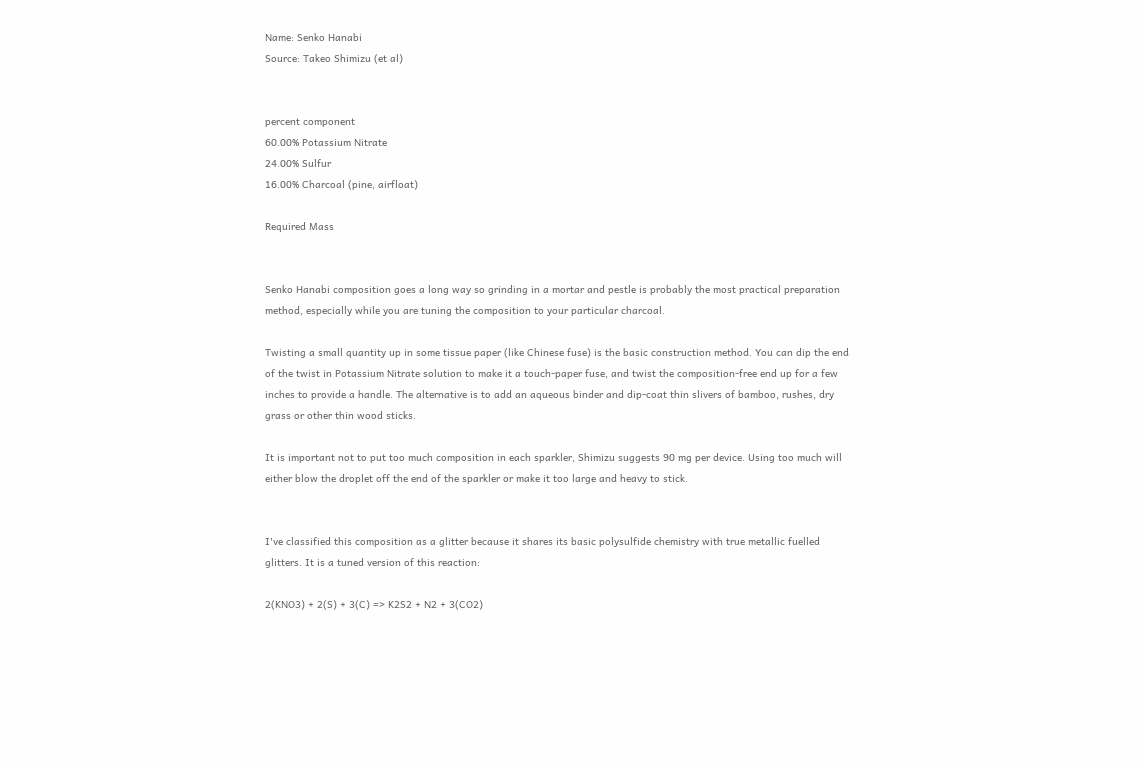Name: Senko Hanabi
Source: Takeo Shimizu (et al)


percent component
60.00% Potassium Nitrate
24.00% Sulfur
16.00% Charcoal (pine, airfloat)

Required Mass


Senko Hanabi composition goes a long way so grinding in a mortar and pestle is probably the most practical preparation method, especially while you are tuning the composition to your particular charcoal.

Twisting a small quantity up in some tissue paper (like Chinese fuse) is the basic construction method. You can dip the end of the twist in Potassium Nitrate solution to make it a touch-paper fuse, and twist the composition-free end up for a few inches to provide a handle. The alternative is to add an aqueous binder and dip-coat thin slivers of bamboo, rushes, dry grass or other thin wood sticks.

It is important not to put too much composition in each sparkler, Shimizu suggests 90 mg per device. Using too much will either blow the droplet off the end of the sparkler or make it too large and heavy to stick.


I've classified this composition as a glitter because it shares its basic polysulfide chemistry with true metallic fuelled glitters. It is a tuned version of this reaction:

2(KNO3) + 2(S) + 3(C) => K2S2 + N2 + 3(CO2)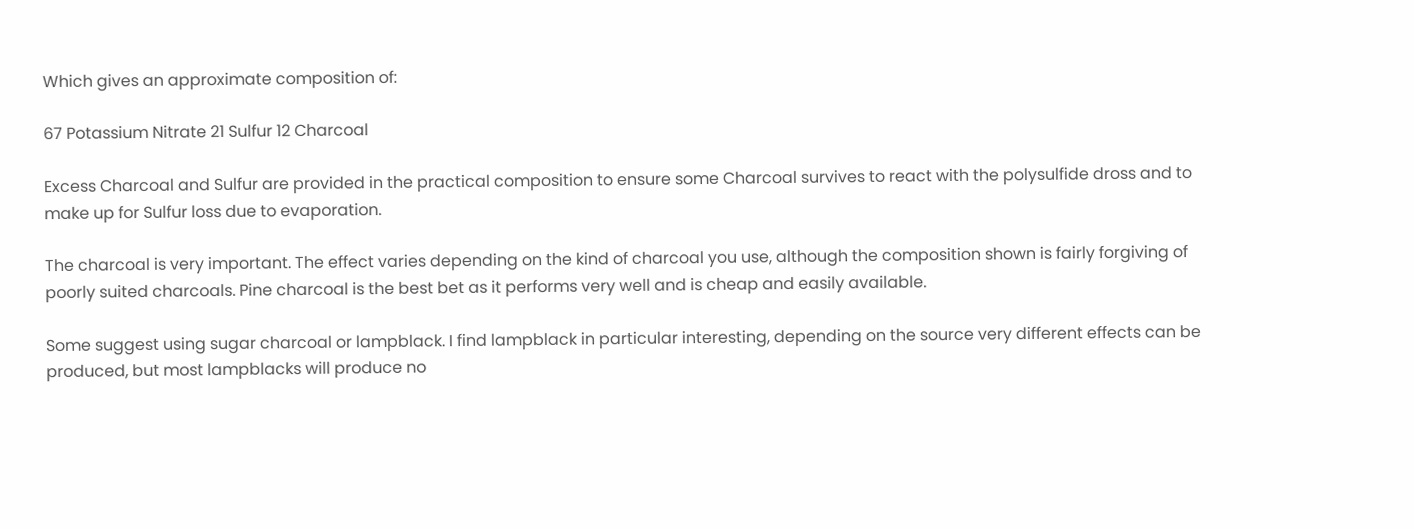Which gives an approximate composition of:

67 Potassium Nitrate 21 Sulfur 12 Charcoal

Excess Charcoal and Sulfur are provided in the practical composition to ensure some Charcoal survives to react with the polysulfide dross and to make up for Sulfur loss due to evaporation.

The charcoal is very important. The effect varies depending on the kind of charcoal you use, although the composition shown is fairly forgiving of poorly suited charcoals. Pine charcoal is the best bet as it performs very well and is cheap and easily available.

Some suggest using sugar charcoal or lampblack. I find lampblack in particular interesting, depending on the source very different effects can be produced, but most lampblacks will produce no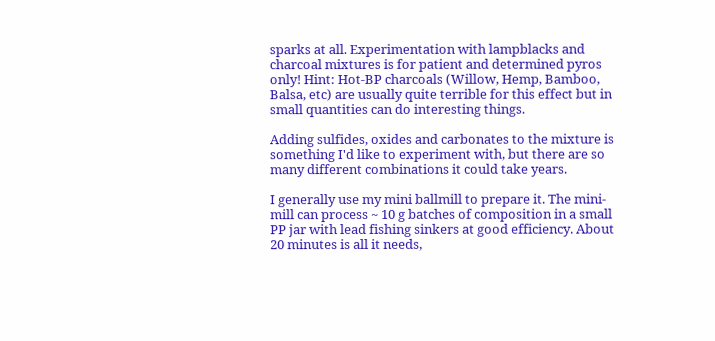sparks at all. Experimentation with lampblacks and charcoal mixtures is for patient and determined pyros only! Hint: Hot-BP charcoals (Willow, Hemp, Bamboo, Balsa, etc) are usually quite terrible for this effect but in small quantities can do interesting things.

Adding sulfides, oxides and carbonates to the mixture is something I'd like to experiment with, but there are so many different combinations it could take years.

I generally use my mini ballmill to prepare it. The mini-mill can process ~ 10 g batches of composition in a small PP jar with lead fishing sinkers at good efficiency. About 20 minutes is all it needs,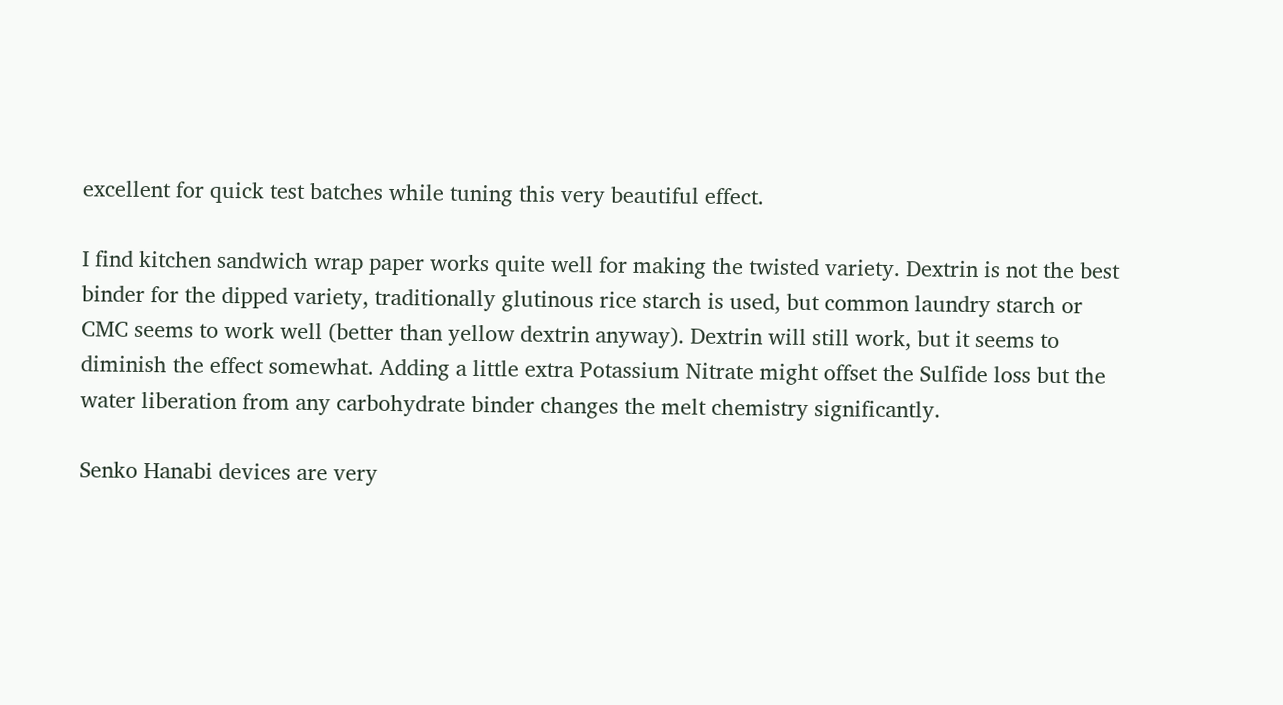excellent for quick test batches while tuning this very beautiful effect.

I find kitchen sandwich wrap paper works quite well for making the twisted variety. Dextrin is not the best binder for the dipped variety, traditionally glutinous rice starch is used, but common laundry starch or CMC seems to work well (better than yellow dextrin anyway). Dextrin will still work, but it seems to diminish the effect somewhat. Adding a little extra Potassium Nitrate might offset the Sulfide loss but the water liberation from any carbohydrate binder changes the melt chemistry significantly.

Senko Hanabi devices are very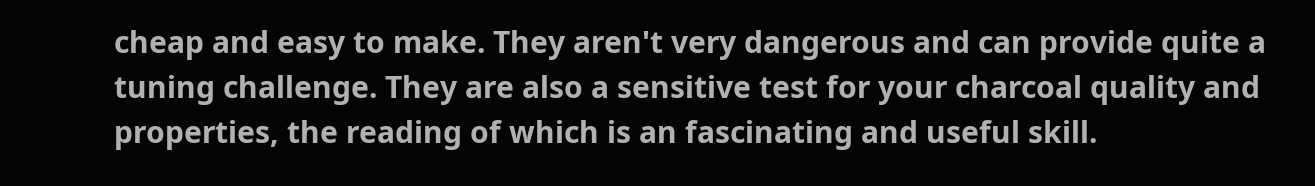cheap and easy to make. They aren't very dangerous and can provide quite a tuning challenge. They are also a sensitive test for your charcoal quality and properties, the reading of which is an fascinating and useful skill.